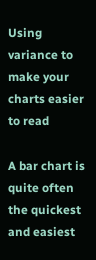Using variance to make your charts easier to read

A bar chart is quite often the quickest and easiest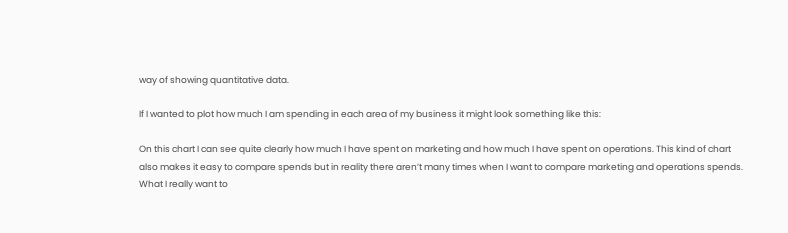way of showing quantitative data.

If I wanted to plot how much I am spending in each area of my business it might look something like this:

On this chart I can see quite clearly how much I have spent on marketing and how much I have spent on operations. This kind of chart also makes it easy to compare spends but in reality there aren’t many times when I want to compare marketing and operations spends. What I really want to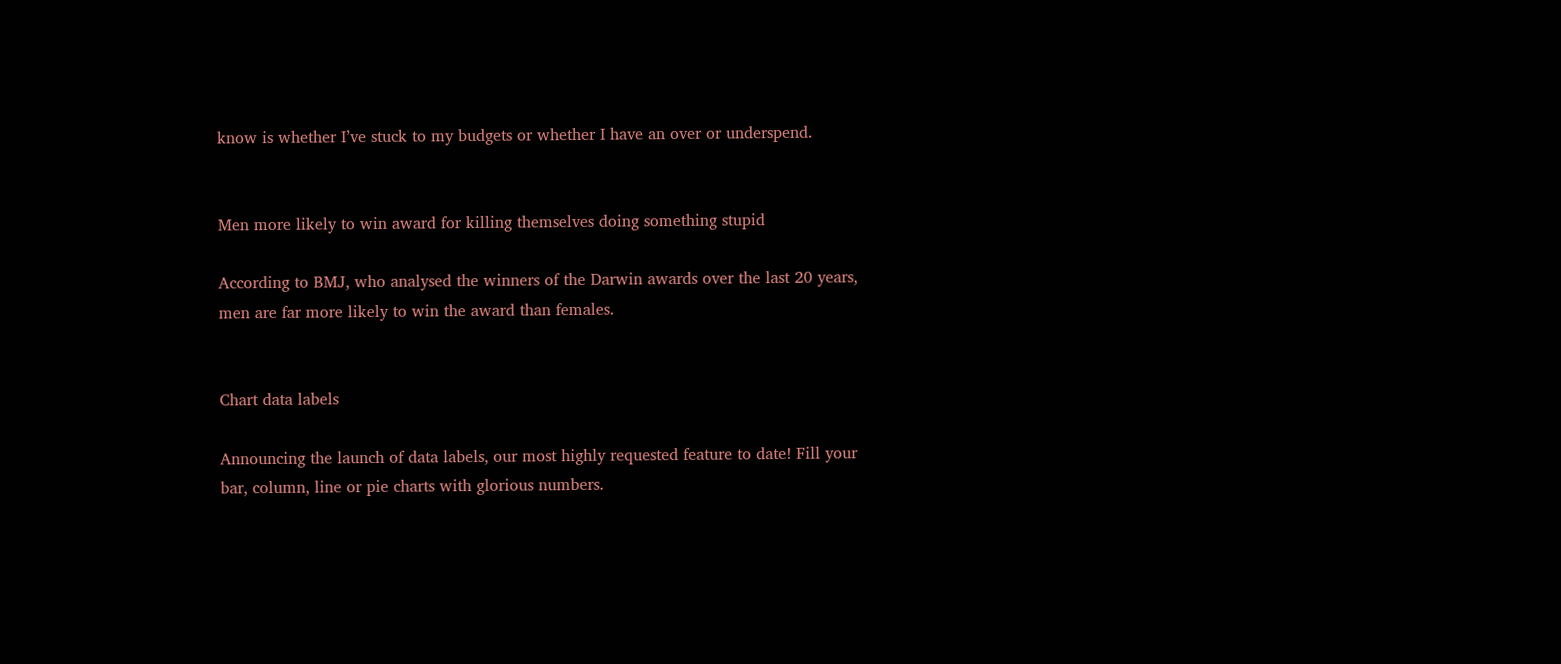know is whether I’ve stuck to my budgets or whether I have an over or underspend.


Men more likely to win award for killing themselves doing something stupid

According to BMJ, who analysed the winners of the Darwin awards over the last 20 years, men are far more likely to win the award than females.


Chart data labels

Announcing the launch of data labels, our most highly requested feature to date! Fill your bar, column, line or pie charts with glorious numbers.